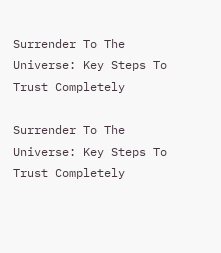Surrender To The Universe: Key Steps To Trust Completely

Surrender To The Universe: Key Steps To Trust Completely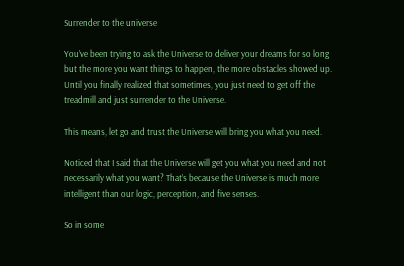Surrender to the universe

You’ve been trying to ask the Universe to deliver your dreams for so long but the more you want things to happen, the more obstacles showed up. Until you finally realized that sometimes, you just need to get off the treadmill and just surrender to the Universe.

This means, let go and trust the Universe will bring you what you need.

Noticed that I said that the Universe will get you what you need and not necessarily what you want? That’s because the Universe is much more intelligent than our logic, perception, and five senses.

So in some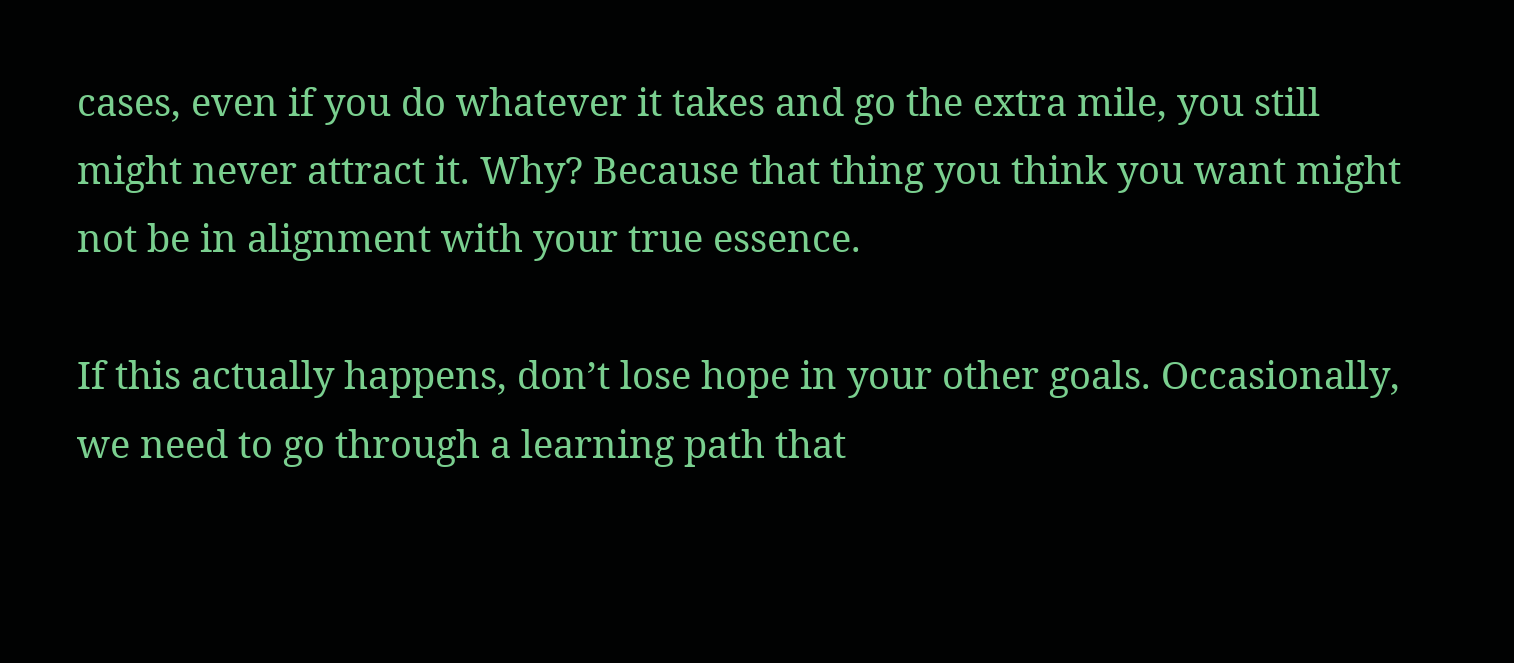cases, even if you do whatever it takes and go the extra mile, you still might never attract it. Why? Because that thing you think you want might not be in alignment with your true essence.

If this actually happens, don’t lose hope in your other goals. Occasionally, we need to go through a learning path that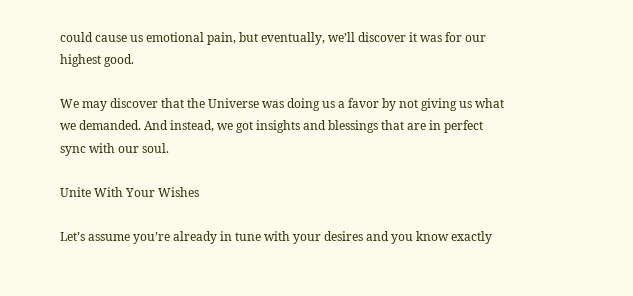could cause us emotional pain, but eventually, we’ll discover it was for our highest good.

We may discover that the Universe was doing us a favor by not giving us what we demanded. And instead, we got insights and blessings that are in perfect sync with our soul.

Unite With Your Wishes

Let’s assume you’re already in tune with your desires and you know exactly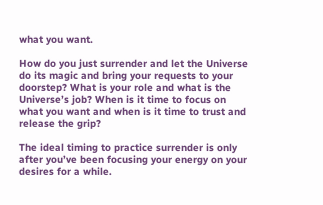what you want.

How do you just surrender and let the Universe do its magic and bring your requests to your doorstep? What is your role and what is the Universe’s job? When is it time to focus on what you want and when is it time to trust and release the grip?

The ideal timing to practice surrender is only after you’ve been focusing your energy on your desires for a while.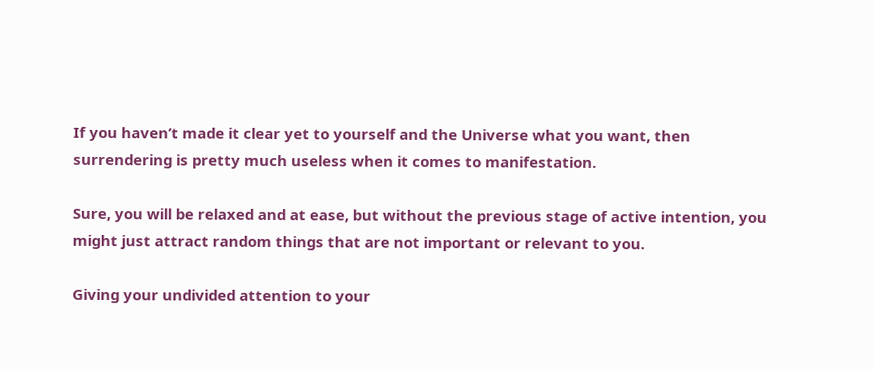If you haven’t made it clear yet to yourself and the Universe what you want, then surrendering is pretty much useless when it comes to manifestation.

Sure, you will be relaxed and at ease, but without the previous stage of active intention, you might just attract random things that are not important or relevant to you.

Giving your undivided attention to your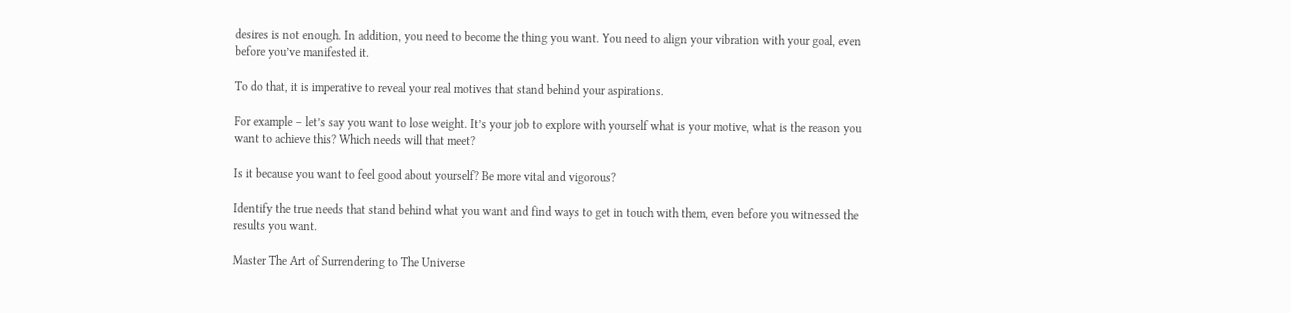desires is not enough. In addition, you need to become the thing you want. You need to align your vibration with your goal, even before you’ve manifested it.

To do that, it is imperative to reveal your real motives that stand behind your aspirations.

For example – let’s say you want to lose weight. It’s your job to explore with yourself what is your motive, what is the reason you want to achieve this? Which needs will that meet?

Is it because you want to feel good about yourself? Be more vital and vigorous?

Identify the true needs that stand behind what you want and find ways to get in touch with them, even before you witnessed the results you want.

Master The Art of Surrendering to The Universe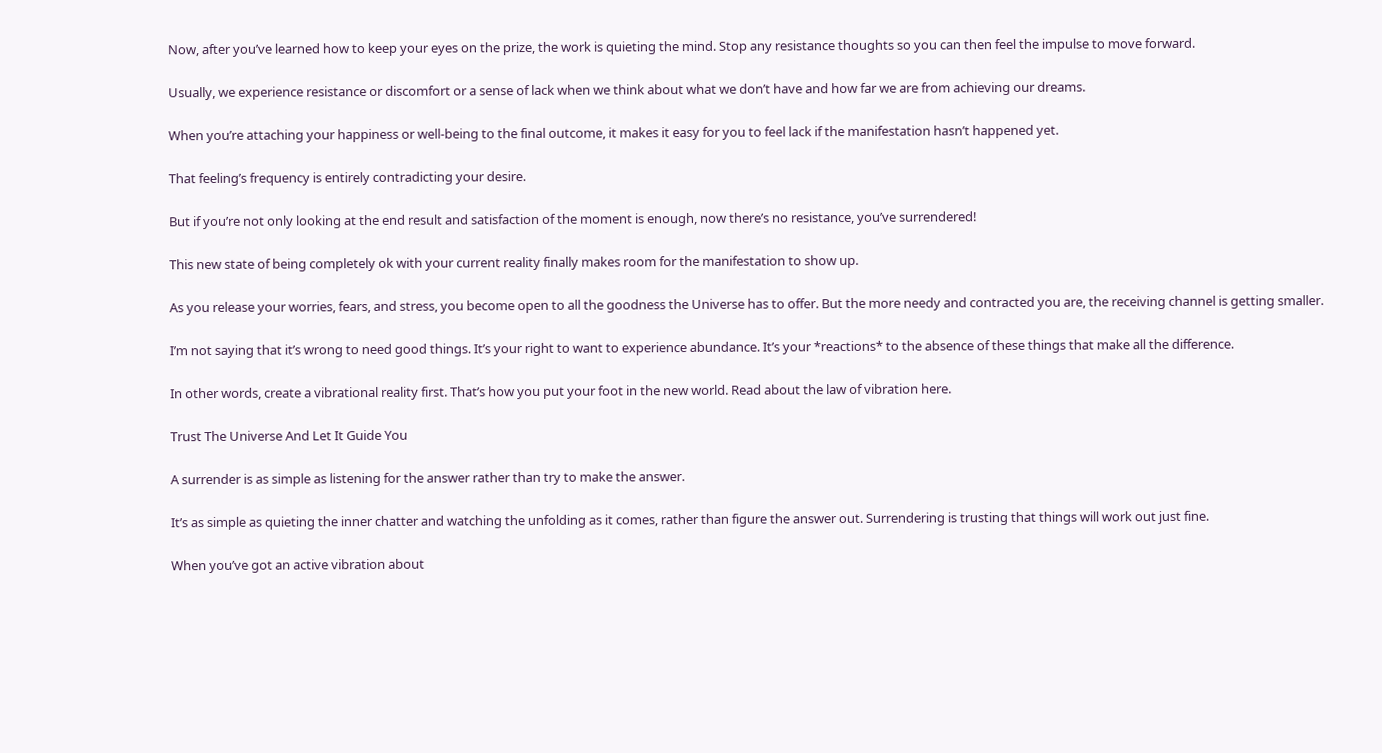Now, after you’ve learned how to keep your eyes on the prize, the work is quieting the mind. Stop any resistance thoughts so you can then feel the impulse to move forward.

Usually, we experience resistance or discomfort or a sense of lack when we think about what we don’t have and how far we are from achieving our dreams.

When you’re attaching your happiness or well-being to the final outcome, it makes it easy for you to feel lack if the manifestation hasn’t happened yet.

That feeling’s frequency is entirely contradicting your desire.

But if you’re not only looking at the end result and satisfaction of the moment is enough, now there’s no resistance, you’ve surrendered!

This new state of being completely ok with your current reality finally makes room for the manifestation to show up.

As you release your worries, fears, and stress, you become open to all the goodness the Universe has to offer. But the more needy and contracted you are, the receiving channel is getting smaller.

I’m not saying that it’s wrong to need good things. It’s your right to want to experience abundance. It’s your *reactions* to the absence of these things that make all the difference.

In other words, create a vibrational reality first. That’s how you put your foot in the new world. Read about the law of vibration here.

Trust The Universe And Let It Guide You

A surrender is as simple as listening for the answer rather than try to make the answer.

It’s as simple as quieting the inner chatter and watching the unfolding as it comes, rather than figure the answer out. Surrendering is trusting that things will work out just fine.

When you’ve got an active vibration about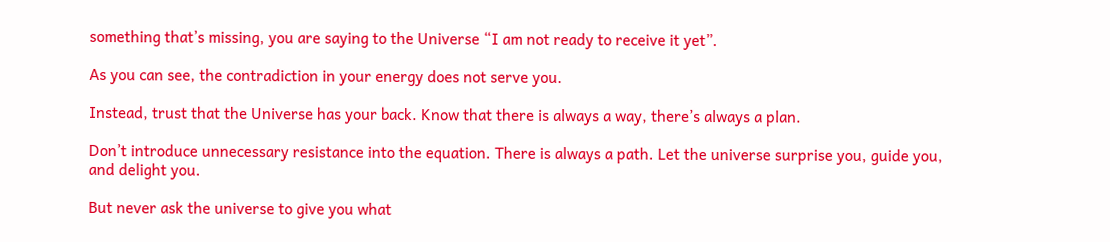something that’s missing, you are saying to the Universe “I am not ready to receive it yet”.

As you can see, the contradiction in your energy does not serve you.

Instead, trust that the Universe has your back. Know that there is always a way, there’s always a plan.

Don’t introduce unnecessary resistance into the equation. There is always a path. Let the universe surprise you, guide you, and delight you.

But never ask the universe to give you what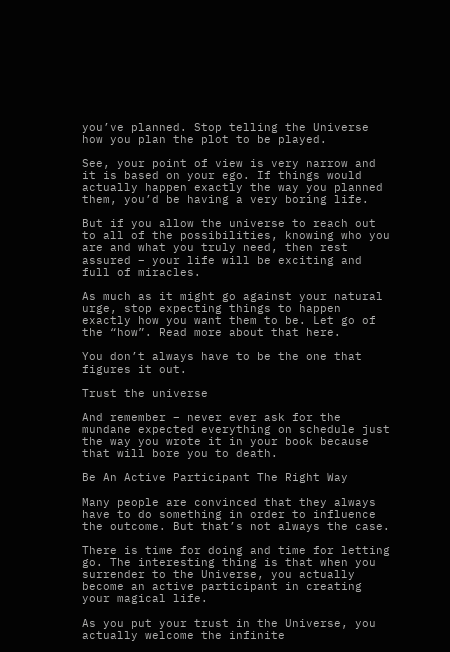you’ve planned. Stop telling the Universe how you plan the plot to be played.

See, your point of view is very narrow and it is based on your ego. If things would actually happen exactly the way you planned them, you’d be having a very boring life.

But if you allow the universe to reach out to all of the possibilities, knowing who you are and what you truly need, then rest assured – your life will be exciting and full of miracles.

As much as it might go against your natural urge, stop expecting things to happen exactly how you want them to be. Let go of the “how”. Read more about that here.

You don’t always have to be the one that figures it out.

Trust the universe

And remember – never ever ask for the mundane expected everything on schedule just the way you wrote it in your book because that will bore you to death.

Be An Active Participant The Right Way

Many people are convinced that they always have to do something in order to influence the outcome. But that’s not always the case.

There is time for doing and time for letting go. The interesting thing is that when you surrender to the Universe, you actually become an active participant in creating your magical life.

As you put your trust in the Universe, you actually welcome the infinite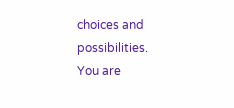choices and possibilities. You are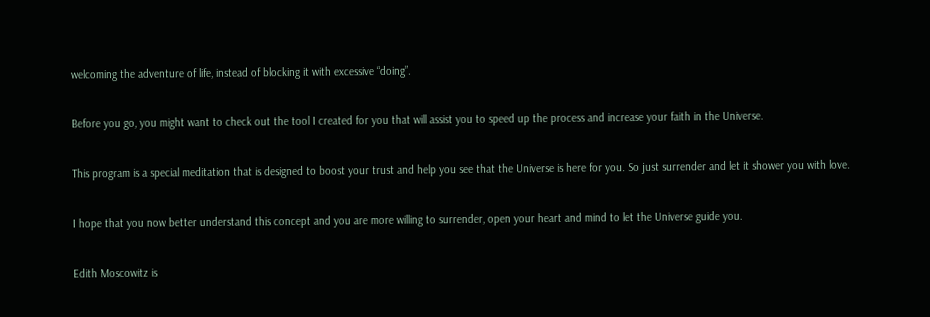welcoming the adventure of life, instead of blocking it with excessive “doing”.

Before you go, you might want to check out the tool I created for you that will assist you to speed up the process and increase your faith in the Universe.

This program is a special meditation that is designed to boost your trust and help you see that the Universe is here for you. So just surrender and let it shower you with love.

I hope that you now better understand this concept and you are more willing to surrender, open your heart and mind to let the Universe guide you.

Edith Moscowitz is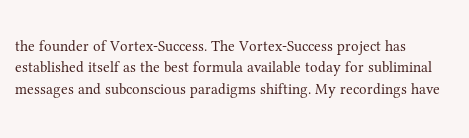the founder of Vortex-Success. The Vortex-Success project has established itself as the best formula available today for subliminal messages and subconscious paradigms shifting. My recordings have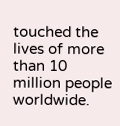touched the lives of more than 10 million people worldwide.